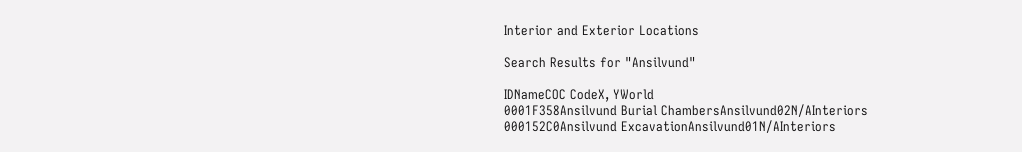Interior and Exterior Locations

Search Results for "Ansilvund"

IDNameCOC CodeX, YWorld
0001F358Ansilvund Burial ChambersAnsilvund02N/AInteriors
000152C0Ansilvund ExcavationAnsilvund01N/AInteriors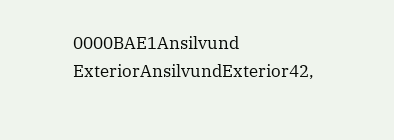0000BAE1Ansilvund ExteriorAnsilvundExterior42,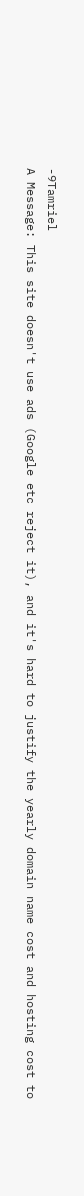-9Tamriel
A Message: This site doesn't use ads (Google etc reject it), and it's hard to justify the yearly domain name cost and hosting cost to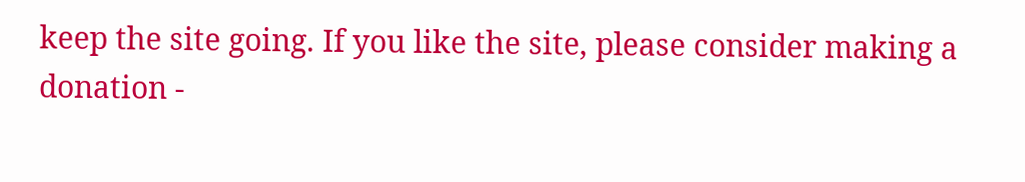keep the site going. If you like the site, please consider making a donation -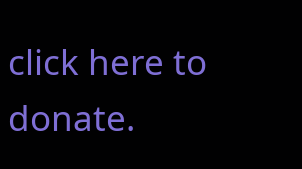click here to donate.